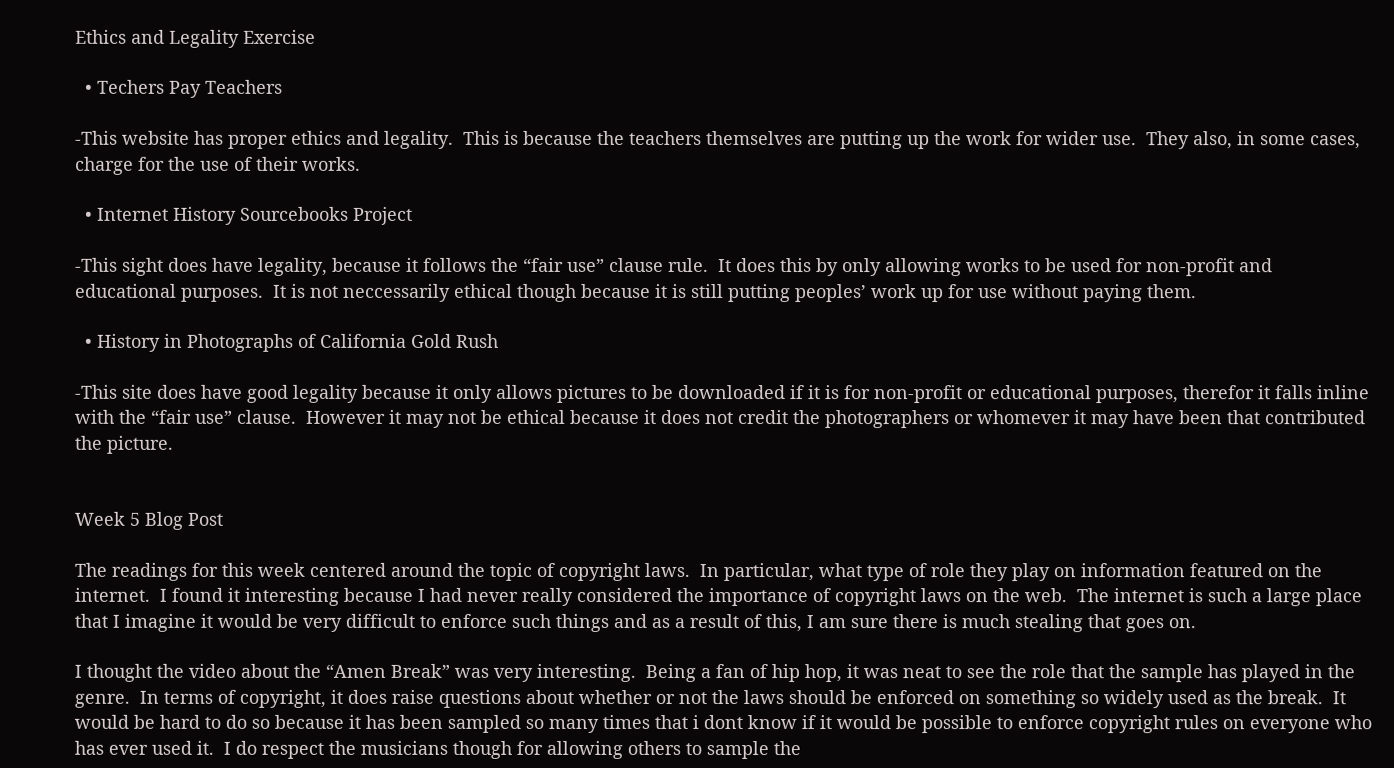Ethics and Legality Exercise

  • Techers Pay Teachers

-This website has proper ethics and legality.  This is because the teachers themselves are putting up the work for wider use.  They also, in some cases, charge for the use of their works.

  • Internet History Sourcebooks Project

-This sight does have legality, because it follows the “fair use” clause rule.  It does this by only allowing works to be used for non-profit and educational purposes.  It is not neccessarily ethical though because it is still putting peoples’ work up for use without paying them.

  • History in Photographs of California Gold Rush

-This site does have good legality because it only allows pictures to be downloaded if it is for non-profit or educational purposes, therefor it falls inline with the “fair use” clause.  However it may not be ethical because it does not credit the photographers or whomever it may have been that contributed the picture.


Week 5 Blog Post

The readings for this week centered around the topic of copyright laws.  In particular, what type of role they play on information featured on the internet.  I found it interesting because I had never really considered the importance of copyright laws on the web.  The internet is such a large place that I imagine it would be very difficult to enforce such things and as a result of this, I am sure there is much stealing that goes on.

I thought the video about the “Amen Break” was very interesting.  Being a fan of hip hop, it was neat to see the role that the sample has played in the genre.  In terms of copyright, it does raise questions about whether or not the laws should be enforced on something so widely used as the break.  It would be hard to do so because it has been sampled so many times that i dont know if it would be possible to enforce copyright rules on everyone who has ever used it.  I do respect the musicians though for allowing others to sample the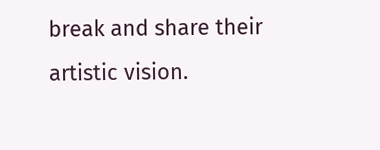break and share their artistic vision.